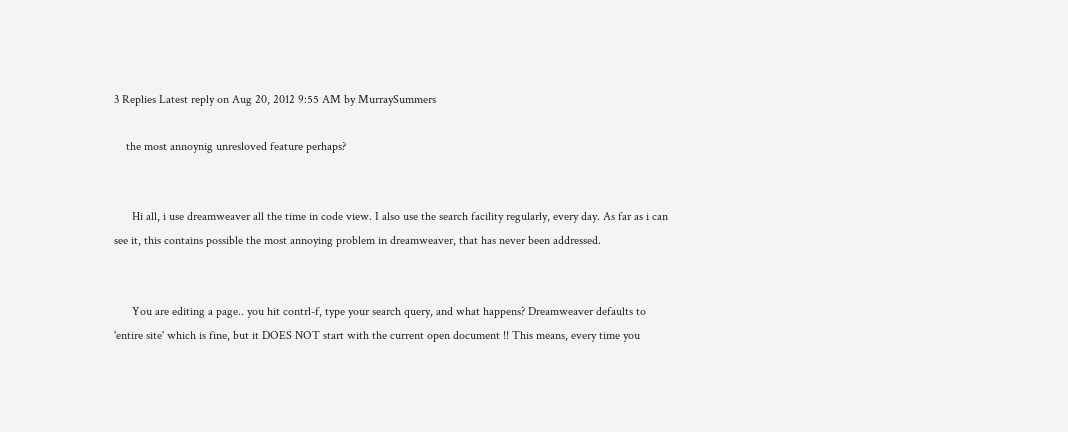3 Replies Latest reply on Aug 20, 2012 9:55 AM by MurraySummers

    the most annoynig unresloved feature perhaps?


      Hi all, i use dreamweaver all the time in code view. I also use the search facility regularly, every day. As far as i can see it, this contains possible the most annoying problem in dreamweaver, that has never been addressed.


      You are editing a page.. you hit contrl-f, type your search query, and what happens? Dreamweaver defaults to 'entire site' which is fine, but it DOES NOT start with the current open document !! This means, every time you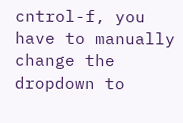cntrol-f, you have to manually change the dropdown to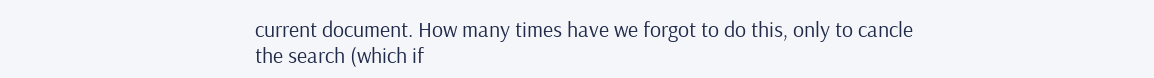current document. How many times have we forgot to do this, only to cancle the search (which if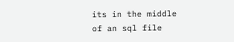its in the middle of an sql file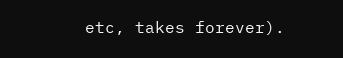etc, takes forever).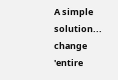A simple solution... change 'entire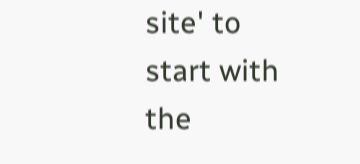site' to start with the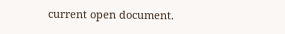current open document.